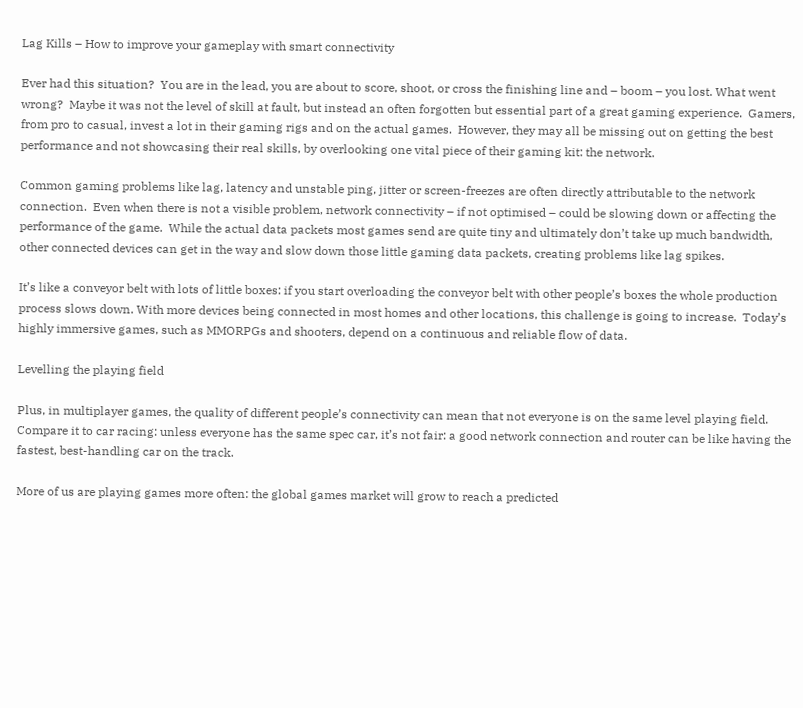Lag Kills – How to improve your gameplay with smart connectivity

Ever had this situation?  You are in the lead, you are about to score, shoot, or cross the finishing line and – boom – you lost. What went wrong?  Maybe it was not the level of skill at fault, but instead an often forgotten but essential part of a great gaming experience.  Gamers, from pro to casual, invest a lot in their gaming rigs and on the actual games.  However, they may all be missing out on getting the best performance and not showcasing their real skills, by overlooking one vital piece of their gaming kit: the network.

Common gaming problems like lag, latency and unstable ping, jitter or screen-freezes are often directly attributable to the network connection.  Even when there is not a visible problem, network connectivity – if not optimised – could be slowing down or affecting the performance of the game.  While the actual data packets most games send are quite tiny and ultimately don’t take up much bandwidth, other connected devices can get in the way and slow down those little gaming data packets, creating problems like lag spikes.

It’s like a conveyor belt with lots of little boxes: if you start overloading the conveyor belt with other people’s boxes the whole production process slows down. With more devices being connected in most homes and other locations, this challenge is going to increase.  Today’s highly immersive games, such as MMORPGs and shooters, depend on a continuous and reliable flow of data.

Levelling the playing field

Plus, in multiplayer games, the quality of different people’s connectivity can mean that not everyone is on the same level playing field.  Compare it to car racing: unless everyone has the same spec car, it’s not fair: a good network connection and router can be like having the fastest, best-handling car on the track.

More of us are playing games more often: the global games market will grow to reach a predicted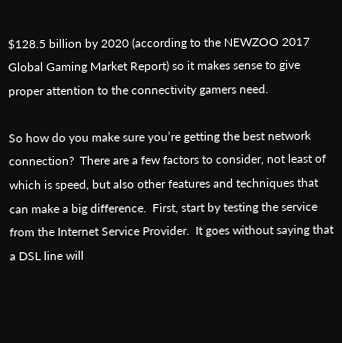$128.5 billion by 2020 (according to the NEWZOO 2017 Global Gaming Market Report) so it makes sense to give proper attention to the connectivity gamers need.

So how do you make sure you’re getting the best network connection?  There are a few factors to consider, not least of which is speed, but also other features and techniques that can make a big difference.  First, start by testing the service from the Internet Service Provider.  It goes without saying that a DSL line will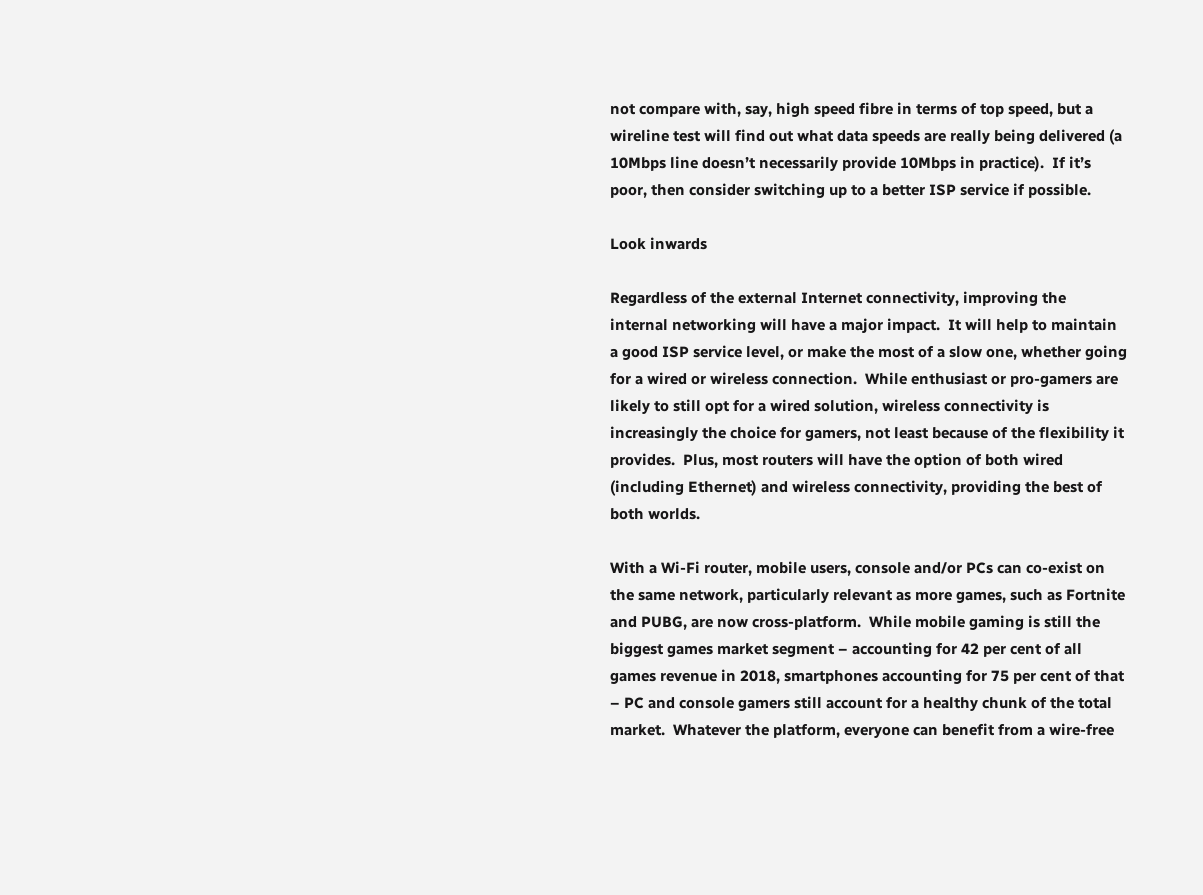not compare with, say, high speed fibre in terms of top speed, but a wireline test will find out what data speeds are really being delivered (a 10Mbps line doesn’t necessarily provide 10Mbps in practice).  If it’s poor, then consider switching up to a better ISP service if possible.

Look inwards

Regardless of the external Internet connectivity, improving the internal networking will have a major impact.  It will help to maintain a good ISP service level, or make the most of a slow one, whether going for a wired or wireless connection.  While enthusiast or pro-gamers are likely to still opt for a wired solution, wireless connectivity is increasingly the choice for gamers, not least because of the flexibility it provides.  Plus, most routers will have the option of both wired (including Ethernet) and wireless connectivity, providing the best of both worlds.

With a Wi-Fi router, mobile users, console and/or PCs can co-exist on the same network, particularly relevant as more games, such as Fortnite and PUBG, are now cross-platform.  While mobile gaming is still the biggest games market segment – accounting for 42 per cent of all games revenue in 2018, smartphones accounting for 75 per cent of that – PC and console gamers still account for a healthy chunk of the total market.  Whatever the platform, everyone can benefit from a wire-free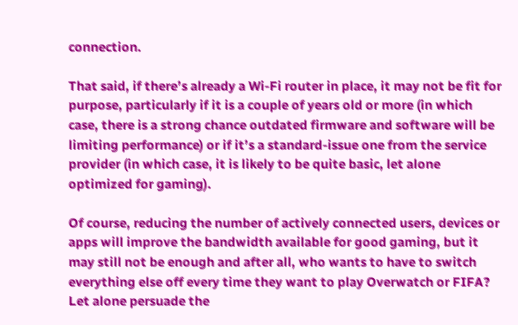connection.

That said, if there’s already a Wi-Fi router in place, it may not be fit for purpose, particularly if it is a couple of years old or more (in which case, there is a strong chance outdated firmware and software will be limiting performance) or if it’s a standard-issue one from the service provider (in which case, it is likely to be quite basic, let alone optimized for gaming).

Of course, reducing the number of actively connected users, devices or apps will improve the bandwidth available for good gaming, but it may still not be enough and after all, who wants to have to switch everything else off every time they want to play Overwatch or FIFA? Let alone persuade the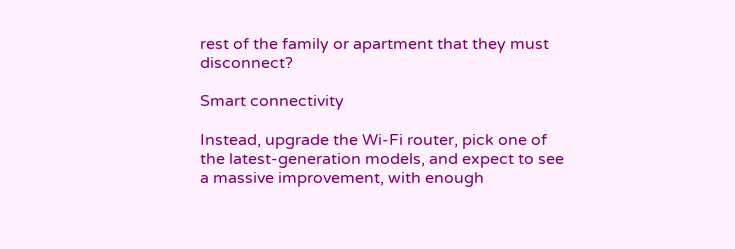rest of the family or apartment that they must disconnect?

Smart connectivity

Instead, upgrade the Wi-Fi router, pick one of the latest-generation models, and expect to see a massive improvement, with enough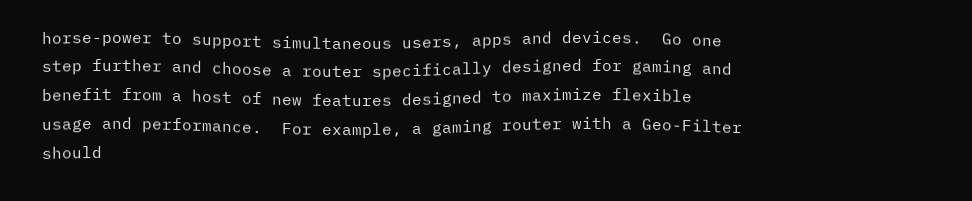horse-power to support simultaneous users, apps and devices.  Go one step further and choose a router specifically designed for gaming and benefit from a host of new features designed to maximize flexible usage and performance.  For example, a gaming router with a Geo-Filter should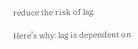reduce the risk of lag.

Here’s why: lag is dependent on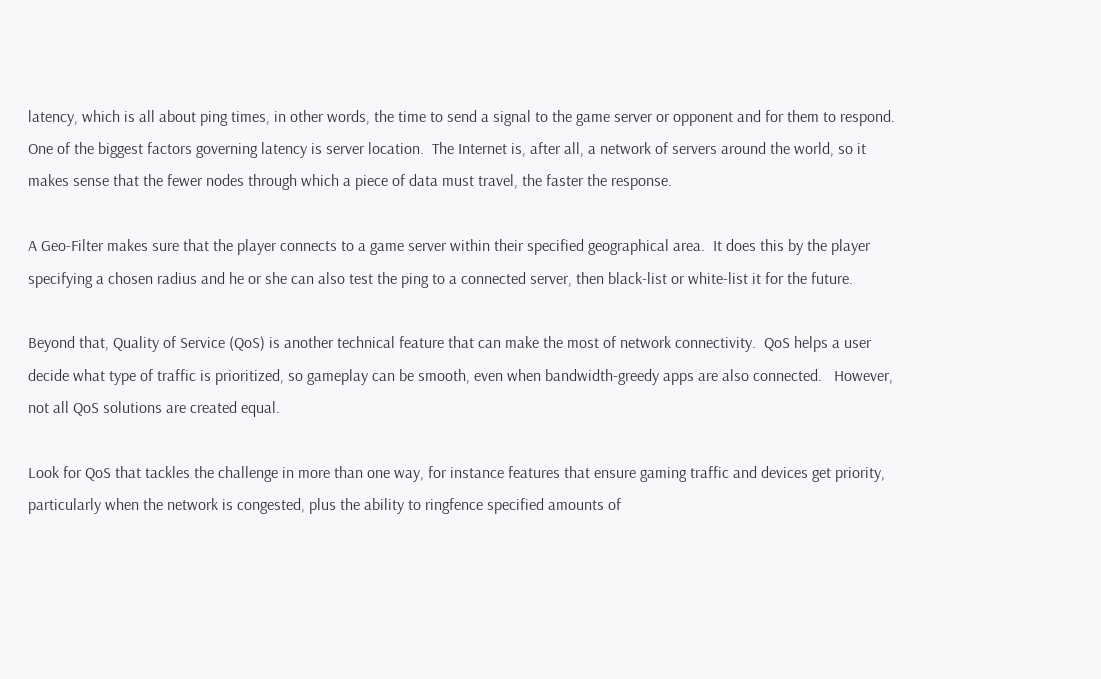latency, which is all about ping times, in other words, the time to send a signal to the game server or opponent and for them to respond.  One of the biggest factors governing latency is server location.  The Internet is, after all, a network of servers around the world, so it makes sense that the fewer nodes through which a piece of data must travel, the faster the response.

A Geo-Filter makes sure that the player connects to a game server within their specified geographical area.  It does this by the player specifying a chosen radius and he or she can also test the ping to a connected server, then black-list or white-list it for the future.

Beyond that, Quality of Service (QoS) is another technical feature that can make the most of network connectivity.  QoS helps a user decide what type of traffic is prioritized, so gameplay can be smooth, even when bandwidth-greedy apps are also connected.   However, not all QoS solutions are created equal.

Look for QoS that tackles the challenge in more than one way, for instance features that ensure gaming traffic and devices get priority, particularly when the network is congested, plus the ability to ringfence specified amounts of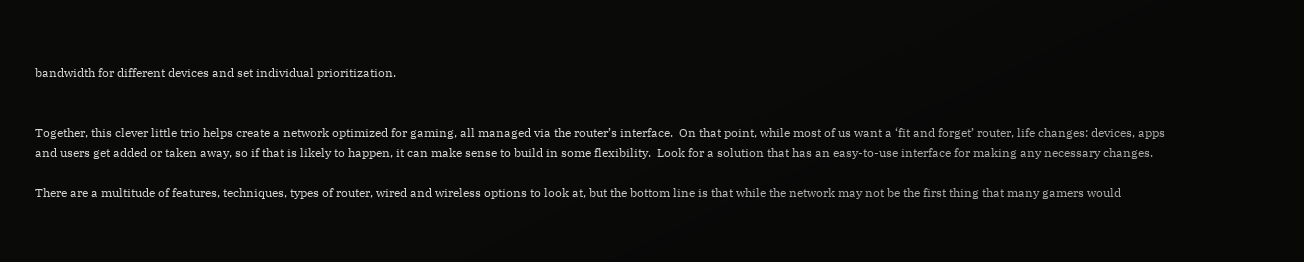bandwidth for different devices and set individual prioritization.


Together, this clever little trio helps create a network optimized for gaming, all managed via the router’s interface.  On that point, while most of us want a ‘fit and forget’ router, life changes: devices, apps and users get added or taken away, so if that is likely to happen, it can make sense to build in some flexibility.  Look for a solution that has an easy-to-use interface for making any necessary changes.

There are a multitude of features, techniques, types of router, wired and wireless options to look at, but the bottom line is that while the network may not be the first thing that many gamers would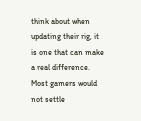think about when updating their rig, it is one that can make a real difference.  Most gamers would not settle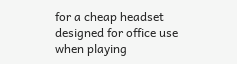for a cheap headset designed for office use when playing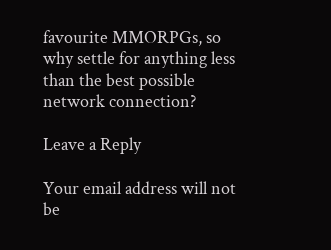favourite MMORPGs, so why settle for anything less than the best possible network connection?

Leave a Reply

Your email address will not be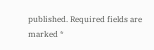published. Required fields are marked *